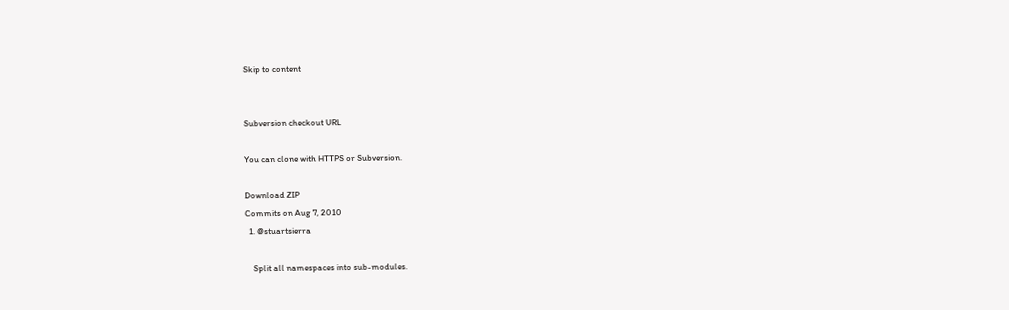Skip to content


Subversion checkout URL

You can clone with HTTPS or Subversion.

Download ZIP
Commits on Aug 7, 2010
  1. @stuartsierra

    Split all namespaces into sub-modules.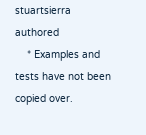stuartsierra authored
    * Examples and tests have not been copied over.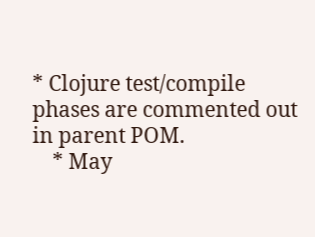* Clojure test/compile phases are commented out in parent POM.
    * May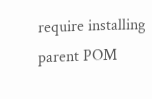require installing parent POM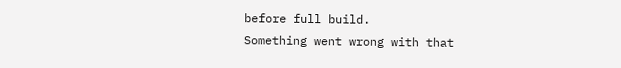before full build.
Something went wrong with that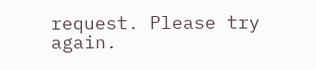request. Please try again.